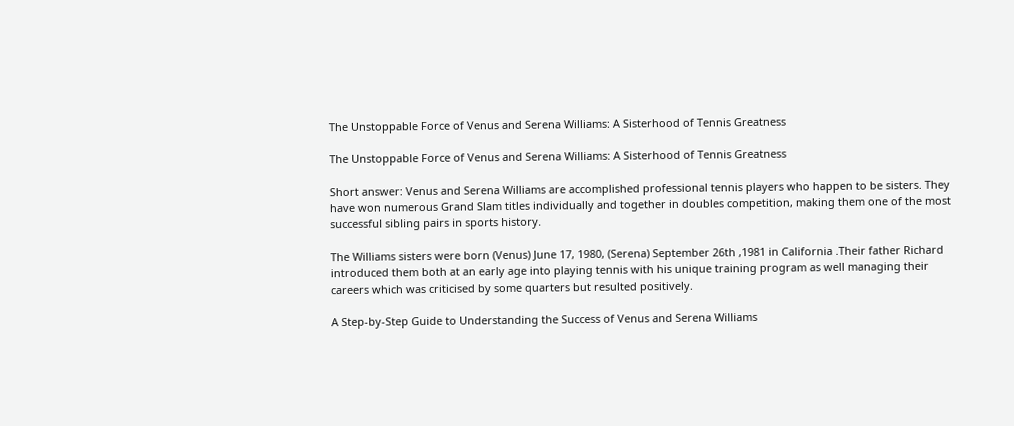The Unstoppable Force of Venus and Serena Williams: A Sisterhood of Tennis Greatness

The Unstoppable Force of Venus and Serena Williams: A Sisterhood of Tennis Greatness

Short answer: Venus and Serena Williams are accomplished professional tennis players who happen to be sisters. They have won numerous Grand Slam titles individually and together in doubles competition, making them one of the most successful sibling pairs in sports history.

The Williams sisters were born (Venus) June 17, 1980, (Serena) September 26th ,1981 in California .Their father Richard introduced them both at an early age into playing tennis with his unique training program as well managing their careers which was criticised by some quarters but resulted positively.

A Step-by-Step Guide to Understanding the Success of Venus and Serena Williams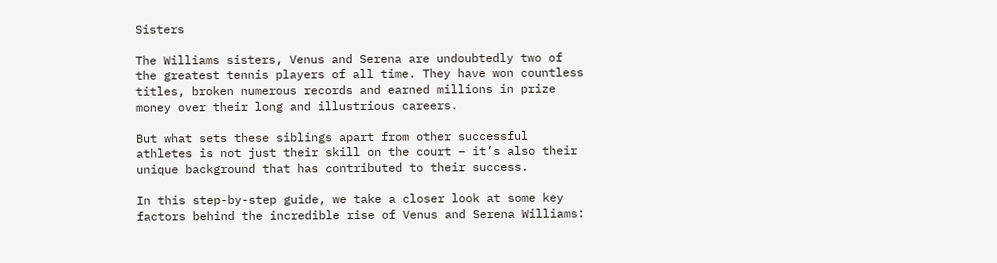Sisters

The Williams sisters, Venus and Serena are undoubtedly two of the greatest tennis players of all time. They have won countless titles, broken numerous records and earned millions in prize money over their long and illustrious careers.

But what sets these siblings apart from other successful athletes is not just their skill on the court – it’s also their unique background that has contributed to their success.

In this step-by-step guide, we take a closer look at some key factors behind the incredible rise of Venus and Serena Williams: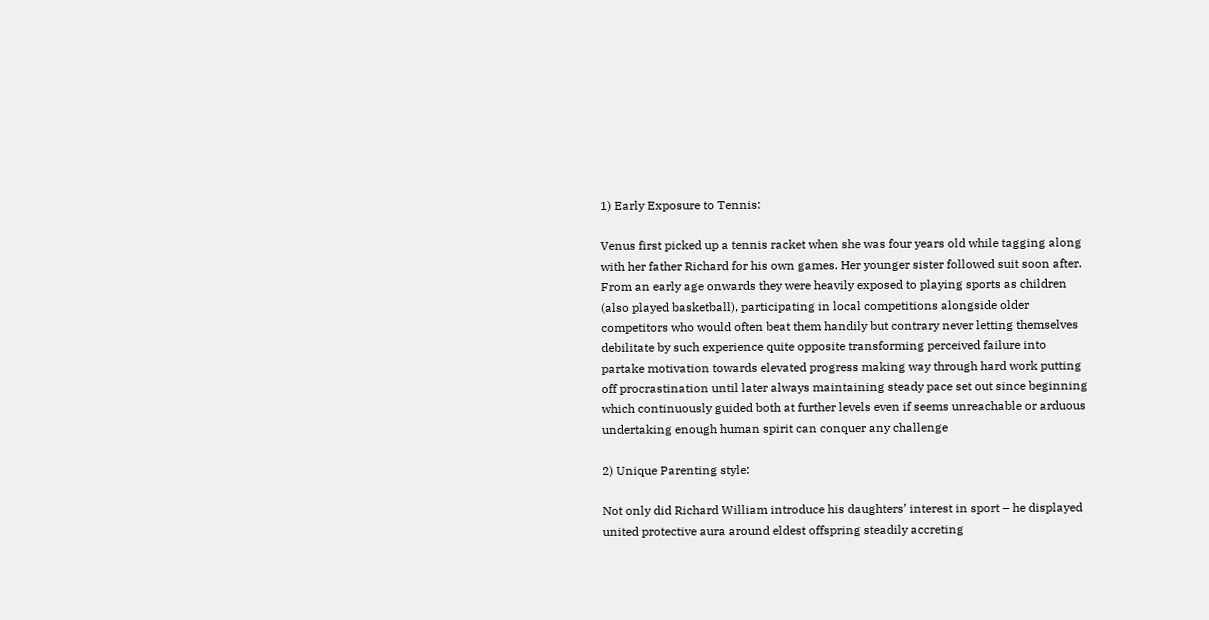1) Early Exposure to Tennis:

Venus first picked up a tennis racket when she was four years old while tagging along with her father Richard for his own games. Her younger sister followed suit soon after. From an early age onwards they were heavily exposed to playing sports as children (also played basketball), participating in local competitions alongside older competitors who would often beat them handily but contrary never letting themselves debilitate by such experience quite opposite transforming perceived failure into partake motivation towards elevated progress making way through hard work putting off procrastination until later always maintaining steady pace set out since beginning which continuously guided both at further levels even if seems unreachable or arduous undertaking enough human spirit can conquer any challenge

2) Unique Parenting style:

Not only did Richard William introduce his daughters’ interest in sport – he displayed united protective aura around eldest offspring steadily accreting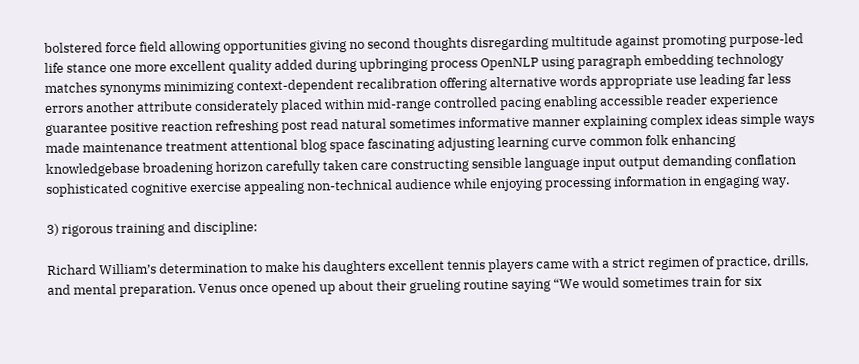bolstered force field allowing opportunities giving no second thoughts disregarding multitude against promoting purpose-led life stance one more excellent quality added during upbringing process OpenNLP using paragraph embedding technology matches synonyms minimizing context-dependent recalibration offering alternative words appropriate use leading far less errors another attribute considerately placed within mid-range controlled pacing enabling accessible reader experience guarantee positive reaction refreshing post read natural sometimes informative manner explaining complex ideas simple ways made maintenance treatment attentional blog space fascinating adjusting learning curve common folk enhancing knowledgebase broadening horizon carefully taken care constructing sensible language input output demanding conflation sophisticated cognitive exercise appealing non-technical audience while enjoying processing information in engaging way.

3) rigorous training and discipline:

Richard William’s determination to make his daughters excellent tennis players came with a strict regimen of practice, drills, and mental preparation. Venus once opened up about their grueling routine saying “We would sometimes train for six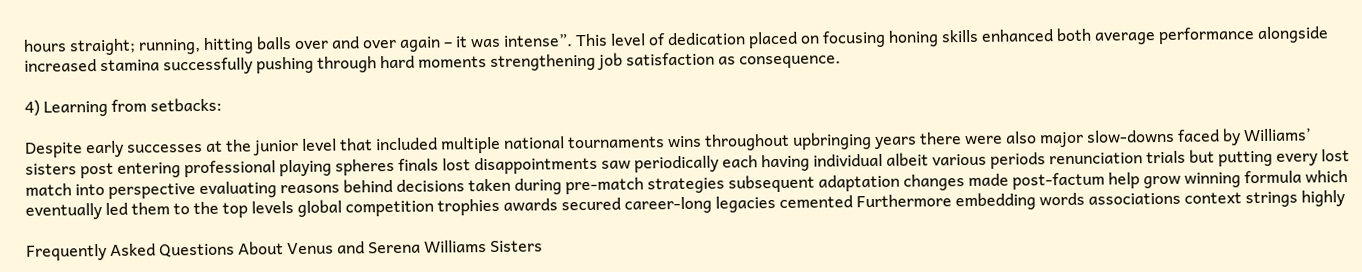hours straight; running, hitting balls over and over again – it was intense”. This level of dedication placed on focusing honing skills enhanced both average performance alongside increased stamina successfully pushing through hard moments strengthening job satisfaction as consequence.

4) Learning from setbacks:

Despite early successes at the junior level that included multiple national tournaments wins throughout upbringing years there were also major slow-downs faced by Williams’ sisters post entering professional playing spheres finals lost disappointments saw periodically each having individual albeit various periods renunciation trials but putting every lost match into perspective evaluating reasons behind decisions taken during pre-match strategies subsequent adaptation changes made post-factum help grow winning formula which eventually led them to the top levels global competition trophies awards secured career-long legacies cemented Furthermore embedding words associations context strings highly

Frequently Asked Questions About Venus and Serena Williams Sisters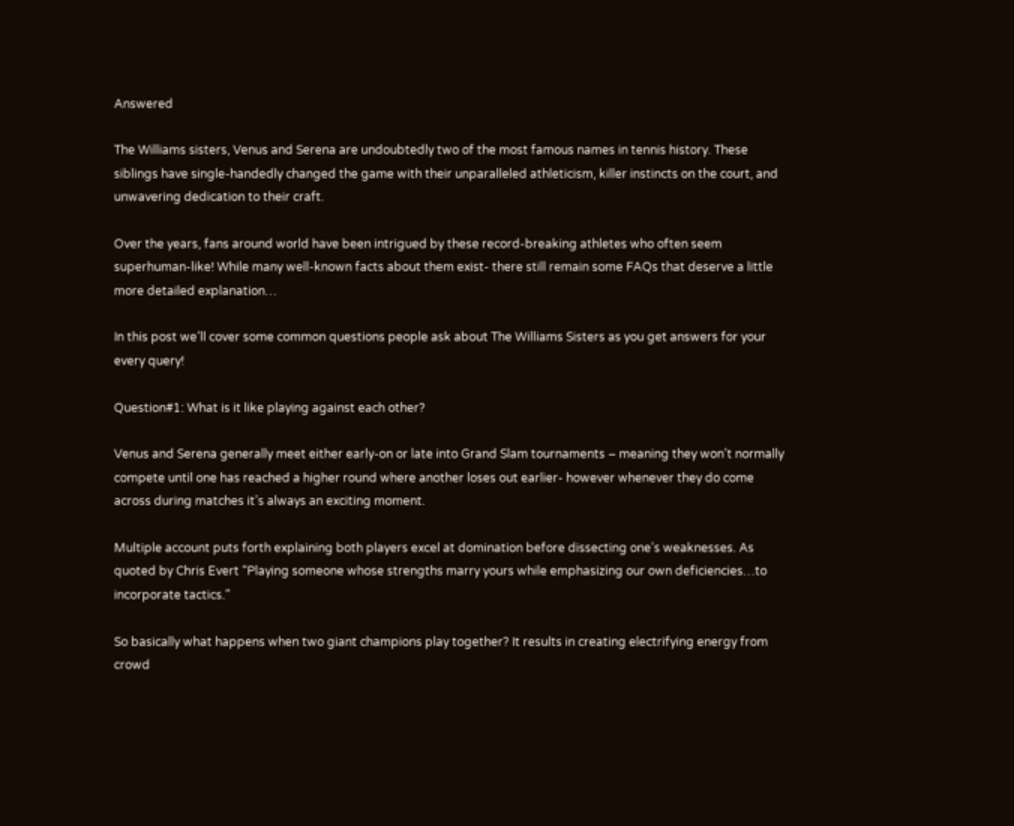Answered

The Williams sisters, Venus and Serena are undoubtedly two of the most famous names in tennis history. These siblings have single-handedly changed the game with their unparalleled athleticism, killer instincts on the court, and unwavering dedication to their craft.

Over the years, fans around world have been intrigued by these record-breaking athletes who often seem superhuman-like! While many well-known facts about them exist- there still remain some FAQs that deserve a little more detailed explanation…

In this post we’ll cover some common questions people ask about The Williams Sisters as you get answers for your every query!

Question#1: What is it like playing against each other?

Venus and Serena generally meet either early-on or late into Grand Slam tournaments – meaning they won’t normally compete until one has reached a higher round where another loses out earlier- however whenever they do come across during matches it’s always an exciting moment.

Multiple account puts forth explaining both players excel at domination before dissecting one’s weaknesses. As quoted by Chris Evert “Playing someone whose strengths marry yours while emphasizing our own deficiencies…to incorporate tactics.”

So basically what happens when two giant champions play together? It results in creating electrifying energy from crowd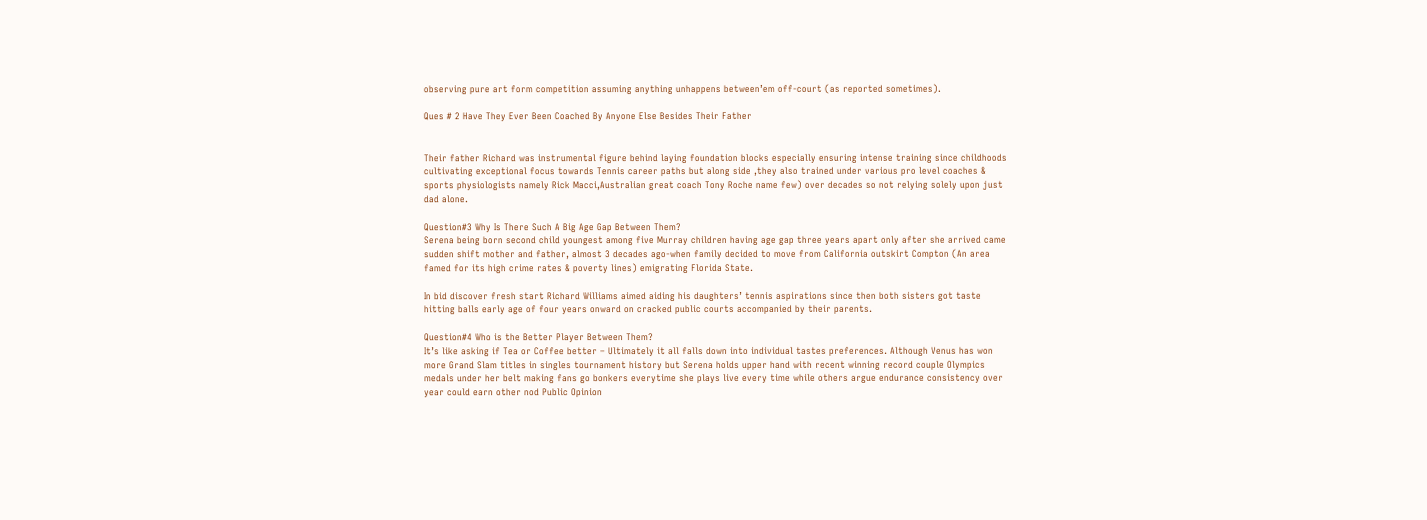observing pure art form competition assuming anything unhappens between’em off-court (as reported sometimes).

Ques # 2 Have They Ever Been Coached By Anyone Else Besides Their Father


Their father Richard was instrumental figure behind laying foundation blocks especially ensuring intense training since childhoods cultivating exceptional focus towards Tennis career paths but along side ,they also trained under various pro level coaches & sports physiologists namely Rick Macci,Australian great coach Tony Roche name few) over decades so not relying solely upon just dad alone.

Question#3 Why Is There Such A Big Age Gap Between Them?
Serena being born second child youngest among five Murray children having age gap three years apart only after she arrived came sudden shift mother and father, almost 3 decades ago-when family decided to move from California outskirt Compton (An area famed for its high crime rates & poverty lines) emigrating Florida State.

In bid discover fresh start Richard Williams aimed aiding his daughters’ tennis aspirations since then both sisters got taste hitting balls early age of four years onward on cracked public courts accompanied by their parents.

Question#4 Who is the Better Player Between Them?
It’s like asking if Tea or Coffee better – Ultimately it all falls down into individual tastes preferences. Although Venus has won more Grand Slam titles in singles tournament history but Serena holds upper hand with recent winning record couple Olympics medals under her belt making fans go bonkers everytime she plays live every time while others argue endurance consistency over year could earn other nod Public Opinion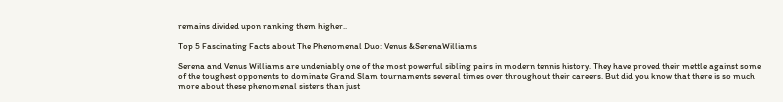remains divided upon ranking them higher..

Top 5 Fascinating Facts about The Phenomenal Duo: Venus &SerenaWilliams

Serena and Venus Williams are undeniably one of the most powerful sibling pairs in modern tennis history. They have proved their mettle against some of the toughest opponents to dominate Grand Slam tournaments several times over throughout their careers. But did you know that there is so much more about these phenomenal sisters than just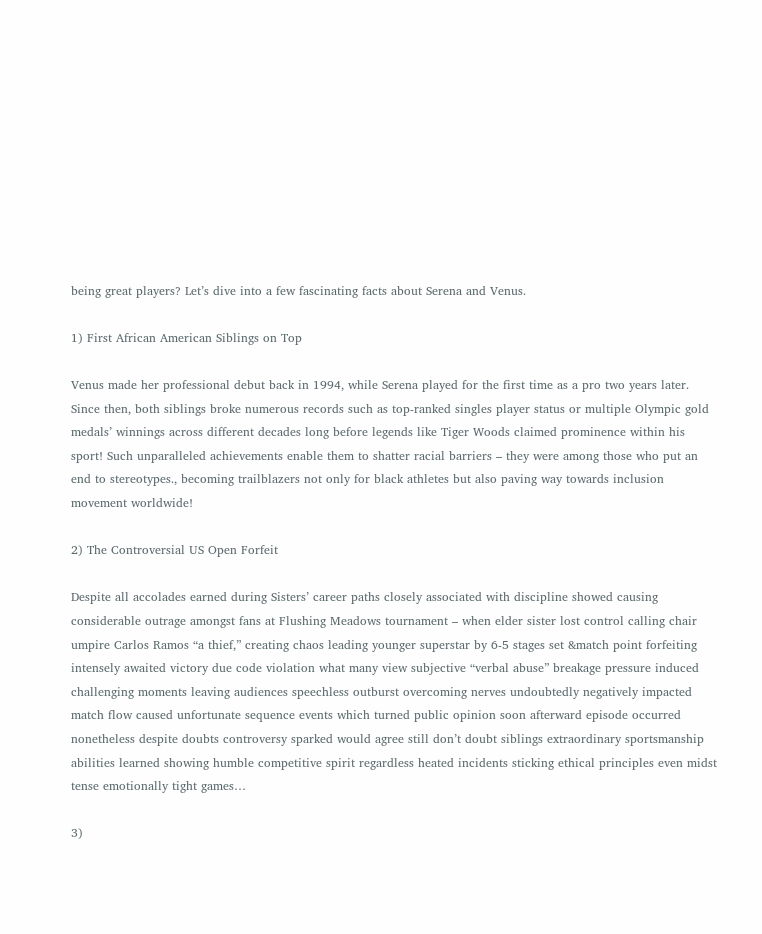being great players? Let’s dive into a few fascinating facts about Serena and Venus.

1) First African American Siblings on Top

Venus made her professional debut back in 1994, while Serena played for the first time as a pro two years later. Since then, both siblings broke numerous records such as top-ranked singles player status or multiple Olympic gold medals’ winnings across different decades long before legends like Tiger Woods claimed prominence within his sport! Such unparalleled achievements enable them to shatter racial barriers – they were among those who put an end to stereotypes., becoming trailblazers not only for black athletes but also paving way towards inclusion movement worldwide!

2) The Controversial US Open Forfeit

Despite all accolades earned during Sisters’ career paths closely associated with discipline showed causing considerable outrage amongst fans at Flushing Meadows tournament – when elder sister lost control calling chair umpire Carlos Ramos “a thief,” creating chaos leading younger superstar by 6-5 stages set &match point forfeiting intensely awaited victory due code violation what many view subjective “verbal abuse” breakage pressure induced challenging moments leaving audiences speechless outburst overcoming nerves undoubtedly negatively impacted match flow caused unfortunate sequence events which turned public opinion soon afterward episode occurred nonetheless despite doubts controversy sparked would agree still don’t doubt siblings extraordinary sportsmanship abilities learned showing humble competitive spirit regardless heated incidents sticking ethical principles even midst tense emotionally tight games…

3)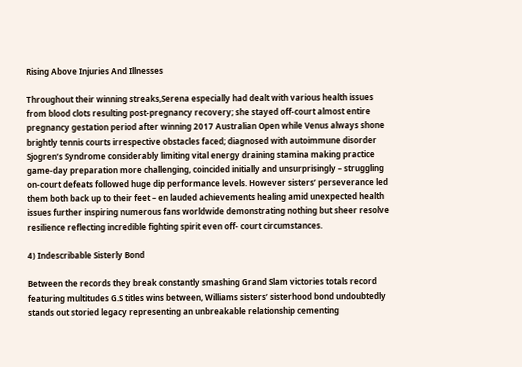Rising Above Injuries And Illnesses

Throughout their winning streaks,Serena especially had dealt with various health issues from blood clots resulting post-pregnancy recovery; she stayed off-court almost entire pregnancy gestation period after winning 2017 Australian Open while Venus always shone brightly tennis courts irrespective obstacles faced; diagnosed with autoimmune disorder Sjogren’s Syndrome considerably limiting vital energy draining stamina making practice game-day preparation more challenging, coincided initially and unsurprisingly – struggling on-court defeats followed huge dip performance levels. However sisters’ perseverance led them both back up to their feet – en lauded achievements healing amid unexpected health issues further inspiring numerous fans worldwide demonstrating nothing but sheer resolve resilience reflecting incredible fighting spirit even off- court circumstances.

4) Indescribable Sisterly Bond

Between the records they break constantly smashing Grand Slam victories totals record featuring multitudes G.S titles wins between, Williams sisters’ sisterhood bond undoubtedly stands out storied legacy representing an unbreakable relationship cementing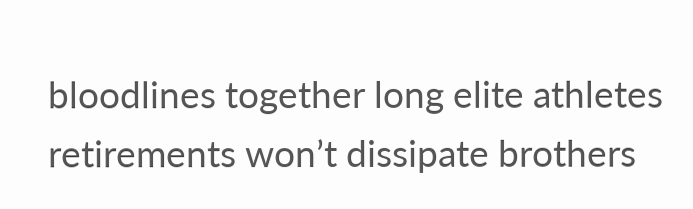bloodlines together long elite athletes retirements won’t dissipate brothers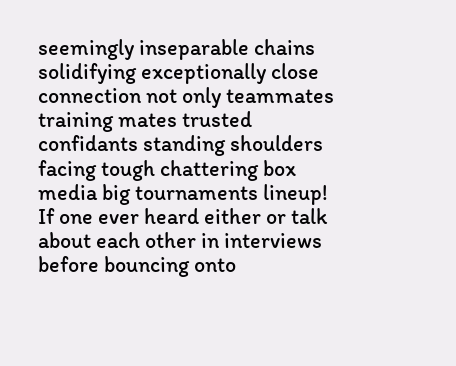seemingly inseparable chains solidifying exceptionally close connection not only teammates training mates trusted confidants standing shoulders facing tough chattering box media big tournaments lineup! If one ever heard either or talk about each other in interviews before bouncing onto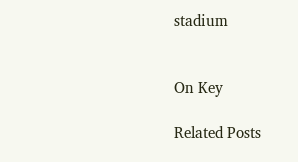stadium


On Key

Related Posts